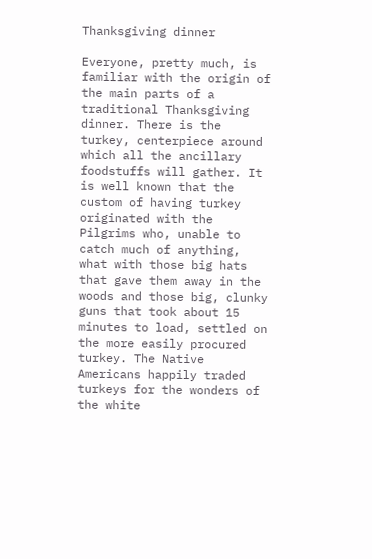Thanksgiving dinner

Everyone, pretty much, is familiar with the origin of the main parts of a traditional Thanksgiving dinner. There is the turkey, centerpiece around which all the ancillary foodstuffs will gather. It is well known that the custom of having turkey originated with the Pilgrims who, unable to catch much of anything, what with those big hats that gave them away in the woods and those big, clunky guns that took about 15 minutes to load, settled on the more easily procured turkey. The Native Americans happily traded turkeys for the wonders of the white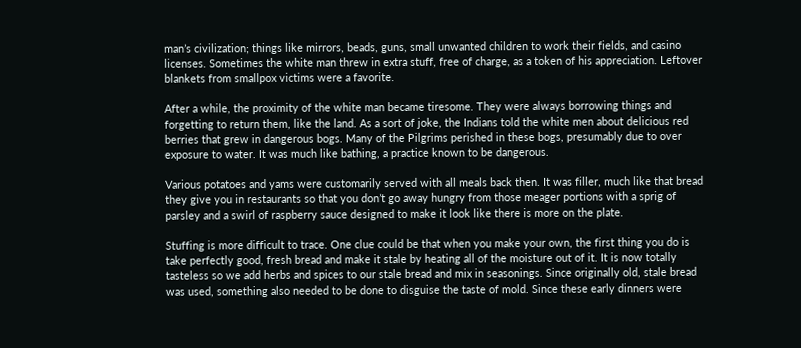man’s civilization; things like mirrors, beads, guns, small unwanted children to work their fields, and casino licenses. Sometimes the white man threw in extra stuff, free of charge, as a token of his appreciation. Leftover blankets from smallpox victims were a favorite.

After a while, the proximity of the white man became tiresome. They were always borrowing things and forgetting to return them, like the land. As a sort of joke, the Indians told the white men about delicious red berries that grew in dangerous bogs. Many of the Pilgrims perished in these bogs, presumably due to over exposure to water. It was much like bathing, a practice known to be dangerous.

Various potatoes and yams were customarily served with all meals back then. It was filler, much like that bread they give you in restaurants so that you don’t go away hungry from those meager portions with a sprig of parsley and a swirl of raspberry sauce designed to make it look like there is more on the plate.

Stuffing is more difficult to trace. One clue could be that when you make your own, the first thing you do is take perfectly good, fresh bread and make it stale by heating all of the moisture out of it. It is now totally tasteless so we add herbs and spices to our stale bread and mix in seasonings. Since originally old, stale bread was used, something also needed to be done to disguise the taste of mold. Since these early dinners were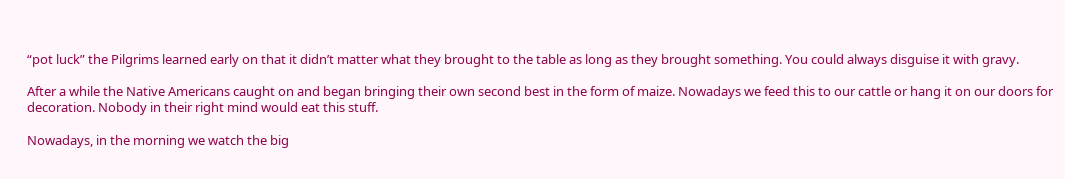“pot luck” the Pilgrims learned early on that it didn’t matter what they brought to the table as long as they brought something. You could always disguise it with gravy.

After a while the Native Americans caught on and began bringing their own second best in the form of maize. Nowadays we feed this to our cattle or hang it on our doors for decoration. Nobody in their right mind would eat this stuff.

Nowadays, in the morning we watch the big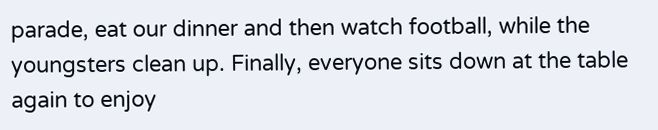parade, eat our dinner and then watch football, while the youngsters clean up. Finally, everyone sits down at the table again to enjoy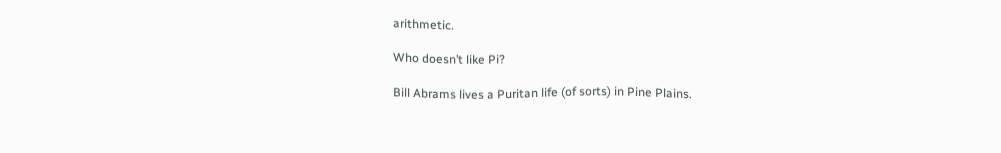arithmetic.

Who doesn’t like Pi?

Bill Abrams lives a Puritan life (of sorts) in Pine Plains.